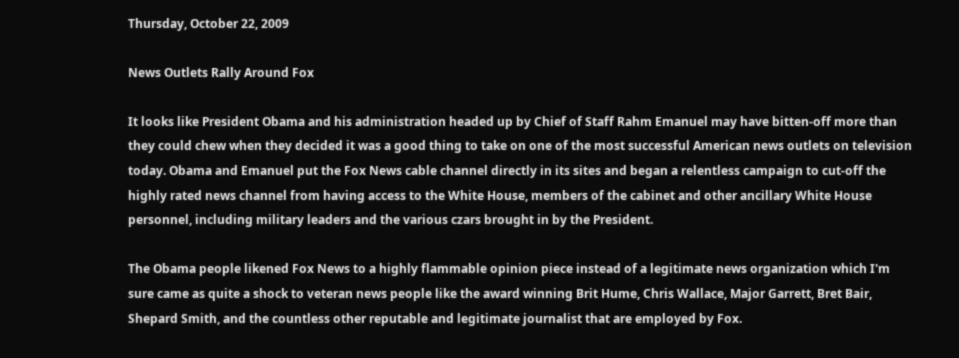Thursday, October 22, 2009

News Outlets Rally Around Fox

It looks like President Obama and his administration headed up by Chief of Staff Rahm Emanuel may have bitten-off more than they could chew when they decided it was a good thing to take on one of the most successful American news outlets on television today. Obama and Emanuel put the Fox News cable channel directly in its sites and began a relentless campaign to cut-off the highly rated news channel from having access to the White House, members of the cabinet and other ancillary White House personnel, including military leaders and the various czars brought in by the President.

The Obama people likened Fox News to a highly flammable opinion piece instead of a legitimate news organization which I'm sure came as quite a shock to veteran news people like the award winning Brit Hume, Chris Wallace, Major Garrett, Bret Bair, Shepard Smith, and the countless other reputable and legitimate journalist that are employed by Fox.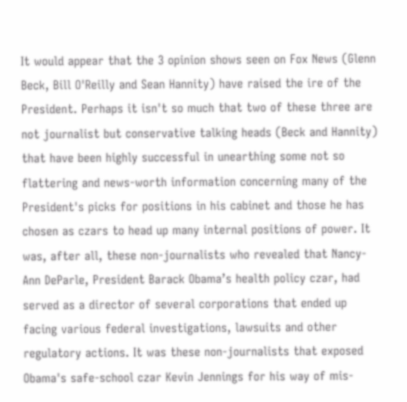It would appear that the 3 opinion shows seen on Fox News (Glenn Beck, Bill O'Reilly and Sean Hannity) have raised the ire of the President. Perhaps it isn't so much that two of these three are not journalist but conservative talking heads (Beck and Hannity) that have been highly successful in unearthing some not so flattering and news-worth information concerning many of the President's picks for positions in his cabinet and those he has chosen as czars to head up many internal positions of power. It was, after all, these non-journalists who revealed that Nancy-Ann DeParle, President Barack Obama’s health policy czar, had served as a director of several corporations that ended up facing various federal investigations, lawsuits and other regulatory actions. It was these non-journalists that exposed Obama's safe-school czar Kevin Jennings for his way of mis-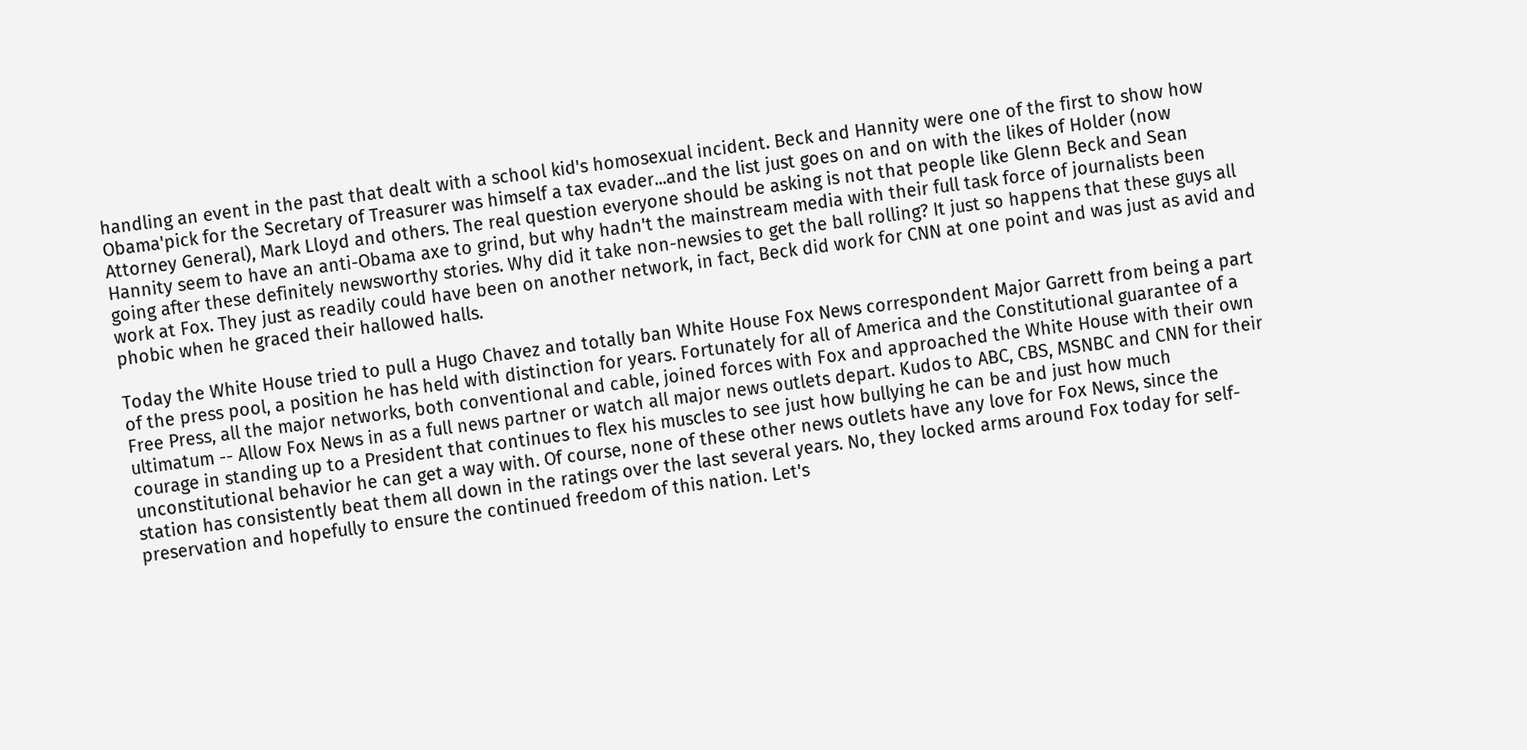handling an event in the past that dealt with a school kid's homosexual incident. Beck and Hannity were one of the first to show how Obama'pick for the Secretary of Treasurer was himself a tax evader...and the list just goes on and on with the likes of Holder (now Attorney General), Mark Lloyd and others. The real question everyone should be asking is not that people like Glenn Beck and Sean Hannity seem to have an anti-Obama axe to grind, but why hadn't the mainstream media with their full task force of journalists been going after these definitely newsworthy stories. Why did it take non-newsies to get the ball rolling? It just so happens that these guys all work at Fox. They just as readily could have been on another network, in fact, Beck did work for CNN at one point and was just as avid and phobic when he graced their hallowed halls.

Today the White House tried to pull a Hugo Chavez and totally ban White House Fox News correspondent Major Garrett from being a part of the press pool, a position he has held with distinction for years. Fortunately for all of America and the Constitutional guarantee of a Free Press, all the major networks, both conventional and cable, joined forces with Fox and approached the White House with their own ultimatum -- Allow Fox News in as a full news partner or watch all major news outlets depart. Kudos to ABC, CBS, MSNBC and CNN for their courage in standing up to a President that continues to flex his muscles to see just how bullying he can be and just how much unconstitutional behavior he can get a way with. Of course, none of these other news outlets have any love for Fox News, since the station has consistently beat them all down in the ratings over the last several years. No, they locked arms around Fox today for self-preservation and hopefully to ensure the continued freedom of this nation. Let's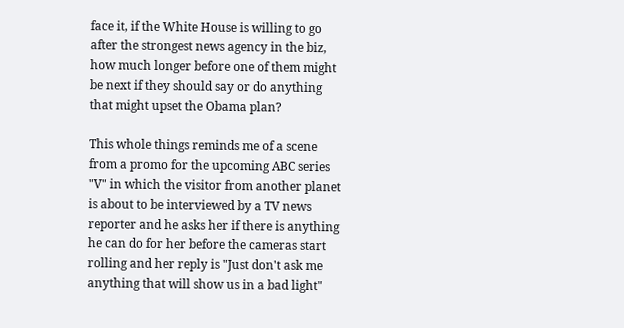face it, if the White House is willing to go after the strongest news agency in the biz, how much longer before one of them might be next if they should say or do anything that might upset the Obama plan?

This whole things reminds me of a scene from a promo for the upcoming ABC series "V" in which the visitor from another planet is about to be interviewed by a TV news reporter and he asks her if there is anything he can do for her before the cameras start rolling and her reply is "Just don't ask me anything that will show us in a bad light"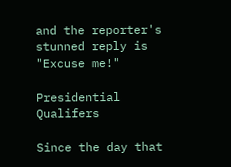and the reporter's stunned reply is "Excuse me!"

Presidential Qualifers

Since the day that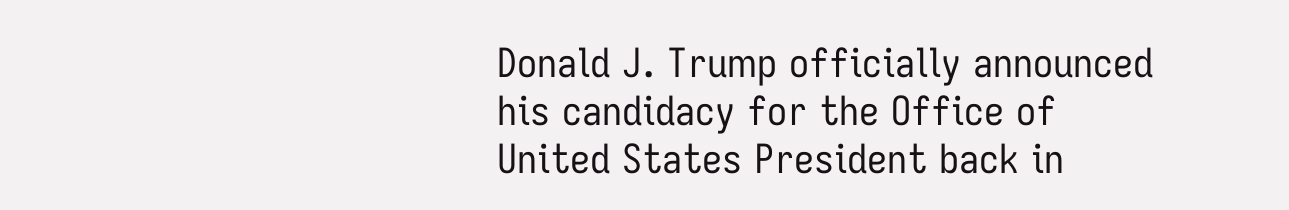Donald J. Trump officially announced his candidacy for the Office of United States President back in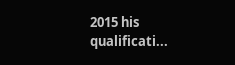2015 his qualificati...